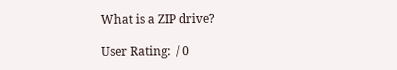What is a ZIP drive?

User Rating:  / 0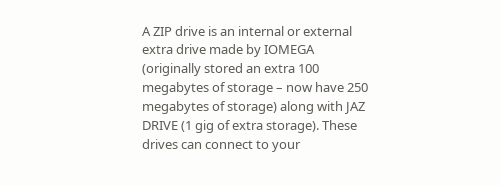A ZIP drive is an internal or external extra drive made by IOMEGA (originally stored an extra 100 megabytes of storage – now have 250 megabytes of storage) along with JAZ DRIVE (1 gig of extra storage). These drives can connect to your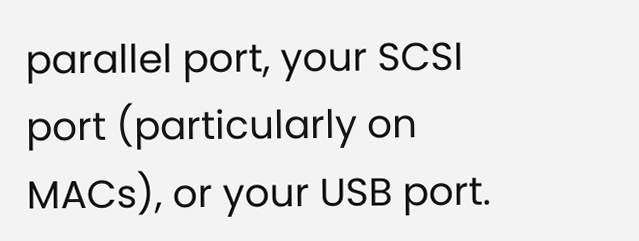parallel port, your SCSI port (particularly on MACs), or your USB port.